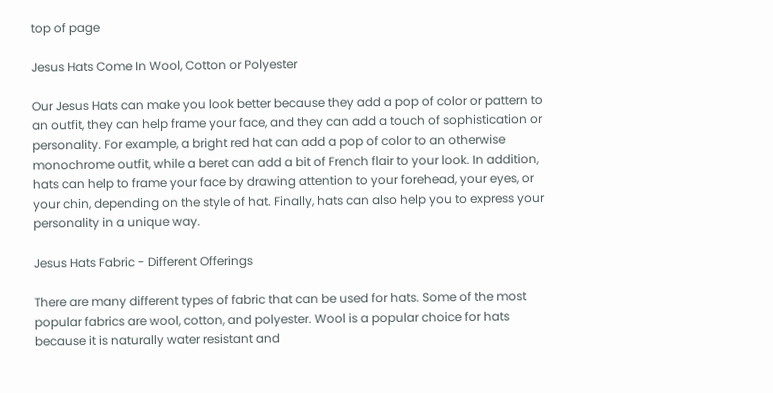top of page

Jesus Hats Come In Wool, Cotton or Polyester

Our Jesus Hats can make you look better because they add a pop of color or pattern to an outfit, they can help frame your face, and they can add a touch of sophistication or personality. For example, a bright red hat can add a pop of color to an otherwise monochrome outfit, while a beret can add a bit of French flair to your look. In addition, hats can help to frame your face by drawing attention to your forehead, your eyes, or your chin, depending on the style of hat. Finally, hats can also help you to express your personality in a unique way.

Jesus Hats Fabric - Different Offerings

There are many different types of fabric that can be used for hats. Some of the most popular fabrics are wool, cotton, and polyester. Wool is a popular choice for hats because it is naturally water resistant and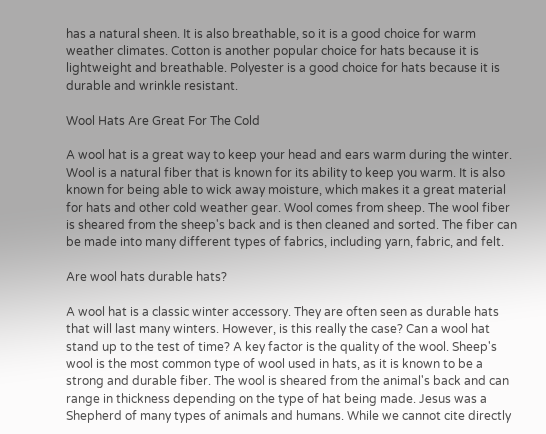has a natural sheen. It is also breathable, so it is a good choice for warm weather climates. Cotton is another popular choice for hats because it is lightweight and breathable. Polyester is a good choice for hats because it is durable and wrinkle resistant.

Wool Hats Are Great For The Cold

A wool hat is a great way to keep your head and ears warm during the winter. Wool is a natural fiber that is known for its ability to keep you warm. It is also known for being able to wick away moisture, which makes it a great material for hats and other cold weather gear. Wool comes from sheep. The wool fiber is sheared from the sheep's back and is then cleaned and sorted. The fiber can be made into many different types of fabrics, including yarn, fabric, and felt.

Are wool hats durable hats?

A wool hat is a classic winter accessory. They are often seen as durable hats that will last many winters. However, is this really the case? Can a wool hat stand up to the test of time? A key factor is the quality of the wool. Sheep's wool is the most common type of wool used in hats, as it is known to be a strong and durable fiber. The wool is sheared from the animal's back and can range in thickness depending on the type of hat being made. Jesus was a Shepherd of many types of animals and humans. While we cannot cite directly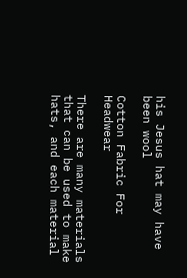his Jesus hat may have been wool

Cotton Fabric For Headwear

There are many materials that can be used to make hats, and each material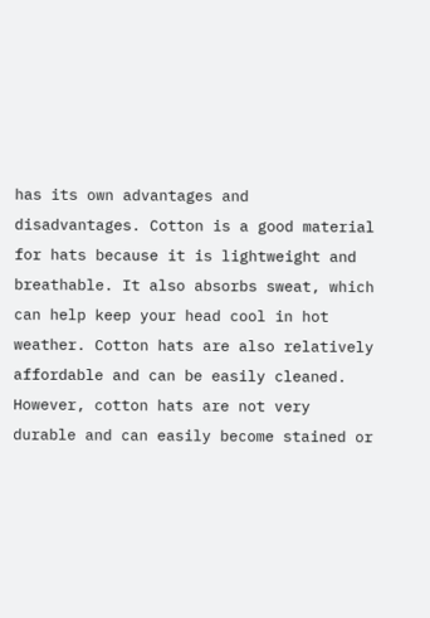has its own advantages and disadvantages. Cotton is a good material for hats because it is lightweight and breathable. It also absorbs sweat, which can help keep your head cool in hot weather. Cotton hats are also relatively affordable and can be easily cleaned. However, cotton hats are not very durable and can easily become stained or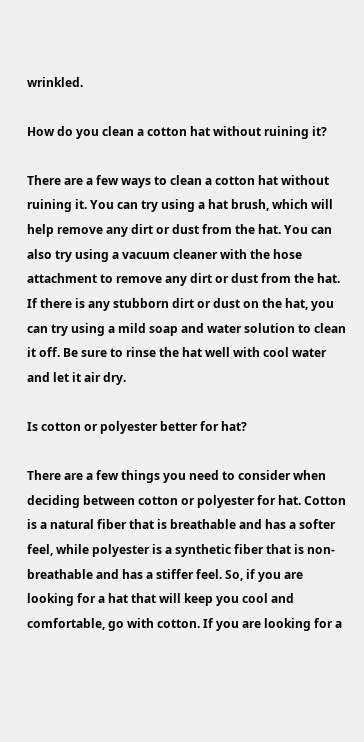wrinkled.

How do you clean a cotton hat without ruining it?

There are a few ways to clean a cotton hat without ruining it. You can try using a hat brush, which will help remove any dirt or dust from the hat. You can also try using a vacuum cleaner with the hose attachment to remove any dirt or dust from the hat. If there is any stubborn dirt or dust on the hat, you can try using a mild soap and water solution to clean it off. Be sure to rinse the hat well with cool water and let it air dry.

Is cotton or polyester better for hat?

There are a few things you need to consider when deciding between cotton or polyester for hat. Cotton is a natural fiber that is breathable and has a softer feel, while polyester is a synthetic fiber that is non-breathable and has a stiffer feel. So, if you are looking for a hat that will keep you cool and comfortable, go with cotton. If you are looking for a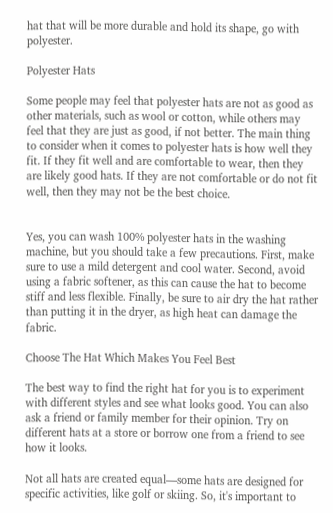hat that will be more durable and hold its shape, go with polyester.

Polyester Hats

Some people may feel that polyester hats are not as good as other materials, such as wool or cotton, while others may feel that they are just as good, if not better. The main thing to consider when it comes to polyester hats is how well they fit. If they fit well and are comfortable to wear, then they are likely good hats. If they are not comfortable or do not fit well, then they may not be the best choice.


Yes, you can wash 100% polyester hats in the washing machine, but you should take a few precautions. First, make sure to use a mild detergent and cool water. Second, avoid using a fabric softener, as this can cause the hat to become stiff and less flexible. Finally, be sure to air dry the hat rather than putting it in the dryer, as high heat can damage the fabric.

Choose The Hat Which Makes You Feel Best

The best way to find the right hat for you is to experiment with different styles and see what looks good. You can also ask a friend or family member for their opinion. Try on different hats at a store or borrow one from a friend to see how it looks.

Not all hats are created equal—some hats are designed for specific activities, like golf or skiing. So, it's important to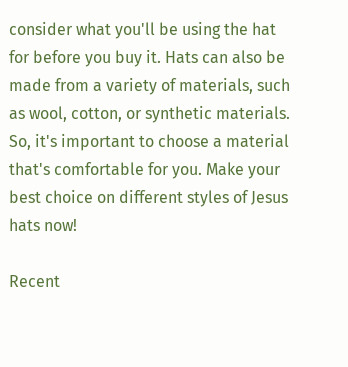consider what you'll be using the hat for before you buy it. Hats can also be made from a variety of materials, such as wool, cotton, or synthetic materials. So, it's important to choose a material that's comfortable for you. Make your best choice on different styles of Jesus hats now!

Recent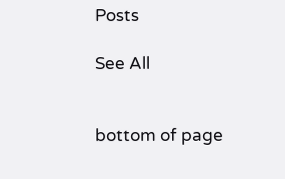Posts

See All


bottom of page